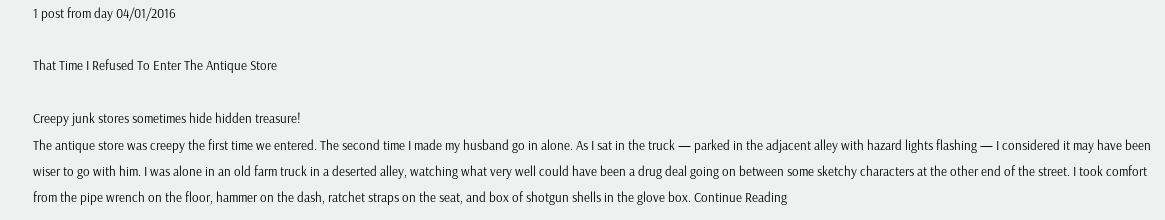1 post from day 04/01/2016

That Time I Refused To Enter The Antique Store

Creepy junk stores sometimes hide hidden treasure!
The antique store was creepy the first time we entered. The second time I made my husband go in alone. As I sat in the truck — parked in the adjacent alley with hazard lights flashing — I considered it may have been wiser to go with him. I was alone in an old farm truck in a deserted alley, watching what very well could have been a drug deal going on between some sketchy characters at the other end of the street. I took comfort from the pipe wrench on the floor, hammer on the dash, ratchet straps on the seat, and box of shotgun shells in the glove box. Continue Reading